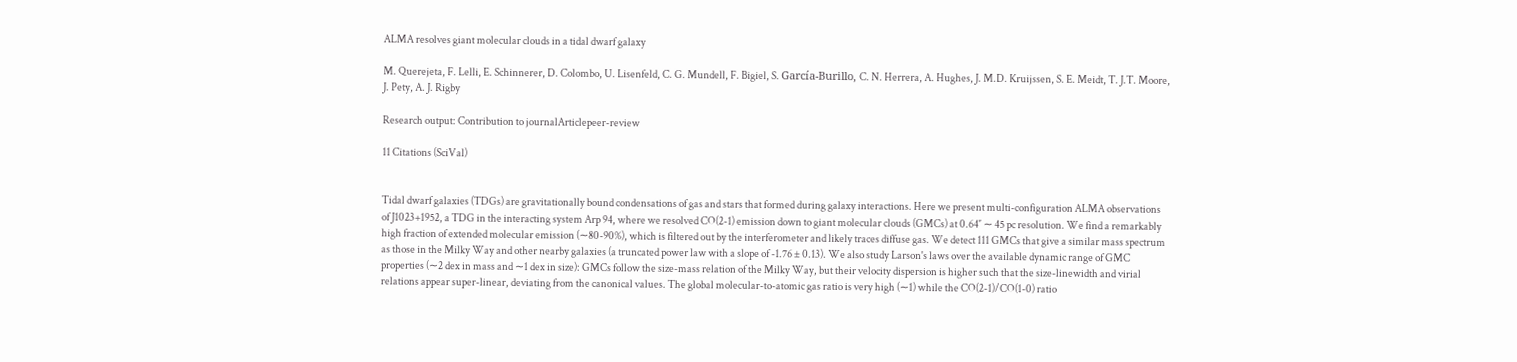ALMA resolves giant molecular clouds in a tidal dwarf galaxy

M. Querejeta, F. Lelli, E. Schinnerer, D. Colombo, U. Lisenfeld, C. G. Mundell, F. Bigiel, S. García-Burillo, C. N. Herrera, A. Hughes, J. M.D. Kruijssen, S. E. Meidt, T. J.T. Moore, J. Pety, A. J. Rigby

Research output: Contribution to journalArticlepeer-review

11 Citations (SciVal)


Tidal dwarf galaxies (TDGs) are gravitationally bound condensations of gas and stars that formed during galaxy interactions. Here we present multi-configuration ALMA observations of J1023+1952, a TDG in the interacting system Arp 94, where we resolved CO(2-1) emission down to giant molecular clouds (GMCs) at 0.64″ ∼ 45 pc resolution. We find a remarkably high fraction of extended molecular emission (∼80-90%), which is filtered out by the interferometer and likely traces diffuse gas. We detect 111 GMCs that give a similar mass spectrum as those in the Milky Way and other nearby galaxies (a truncated power law with a slope of -1.76 ± 0.13). We also study Larson's laws over the available dynamic range of GMC properties (∼2 dex in mass and ∼1 dex in size): GMCs follow the size-mass relation of the Milky Way, but their velocity dispersion is higher such that the size-linewidth and virial relations appear super-linear, deviating from the canonical values. The global molecular-to-atomic gas ratio is very high (∼1) while the CO(2-1)/CO(1-0) ratio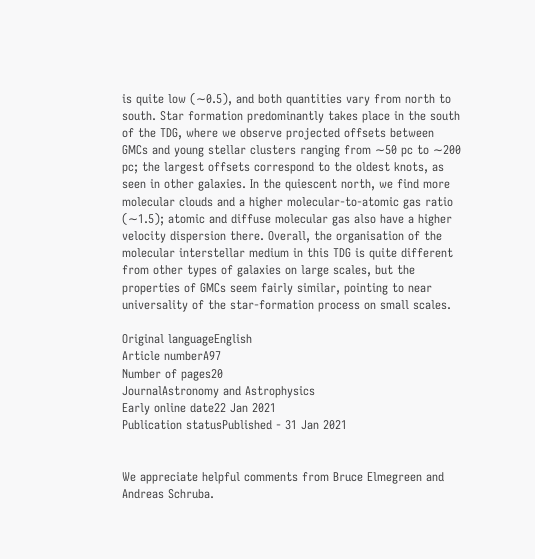is quite low (∼0.5), and both quantities vary from north to south. Star formation predominantly takes place in the south of the TDG, where we observe projected offsets between GMCs and young stellar clusters ranging from ∼50 pc to ∼200 pc; the largest offsets correspond to the oldest knots, as seen in other galaxies. In the quiescent north, we find more molecular clouds and a higher molecular-to-atomic gas ratio (∼1.5); atomic and diffuse molecular gas also have a higher velocity dispersion there. Overall, the organisation of the molecular interstellar medium in this TDG is quite different from other types of galaxies on large scales, but the properties of GMCs seem fairly similar, pointing to near universality of the star-formation process on small scales.

Original languageEnglish
Article numberA97
Number of pages20
JournalAstronomy and Astrophysics
Early online date22 Jan 2021
Publication statusPublished - 31 Jan 2021


We appreciate helpful comments from Bruce Elmegreen and Andreas Schruba.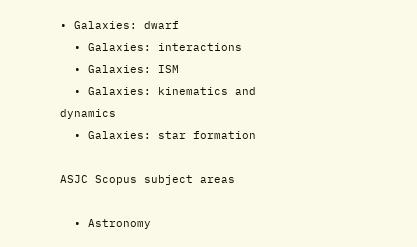• Galaxies: dwarf
  • Galaxies: interactions
  • Galaxies: ISM
  • Galaxies: kinematics and dynamics
  • Galaxies: star formation

ASJC Scopus subject areas

  • Astronomy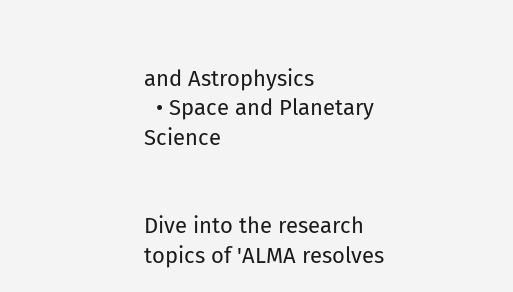and Astrophysics
  • Space and Planetary Science


Dive into the research topics of 'ALMA resolves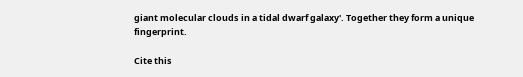giant molecular clouds in a tidal dwarf galaxy'. Together they form a unique fingerprint.

Cite this